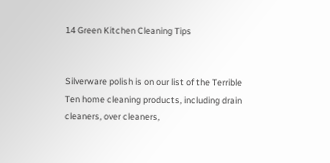14 Green Kitchen Cleaning Tips


Silverware polish is on our list of the Terrible Ten home cleaning products, including drain cleaners, over cleaners,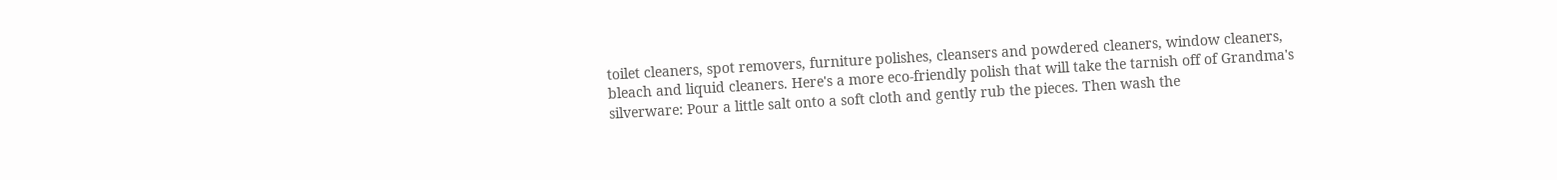toilet cleaners, spot removers, furniture polishes, cleansers and powdered cleaners, window cleaners, bleach and liquid cleaners. Here's a more eco-friendly polish that will take the tarnish off of Grandma's silverware: Pour a little salt onto a soft cloth and gently rub the pieces. Then wash the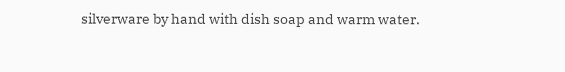silverware by hand with dish soap and warm water.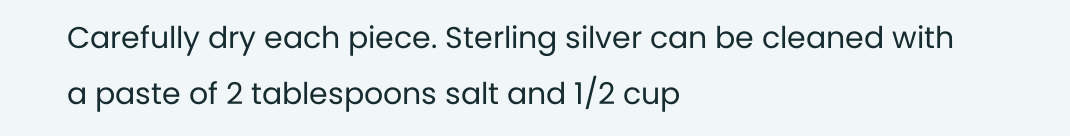Carefully dry each piece. Sterling silver can be cleaned with a paste of 2 tablespoons salt and 1/2 cup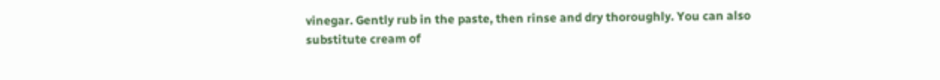vinegar. Gently rub in the paste, then rinse and dry thoroughly. You can also substitute cream of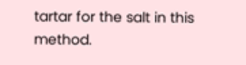tartar for the salt in this method.